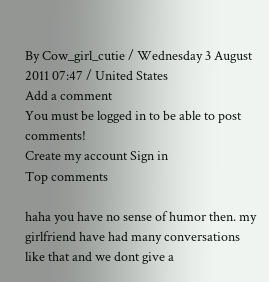By Cow_girl_cutie / Wednesday 3 August 2011 07:47 / United States
Add a comment
You must be logged in to be able to post comments!
Create my account Sign in
Top comments

haha you have no sense of humor then. my girlfriend have had many conversations like that and we dont give a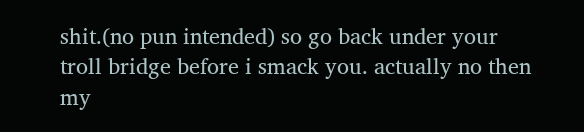shit.(no pun intended) so go back under your troll bridge before i smack you. actually no then my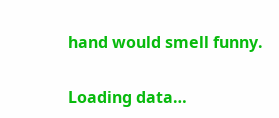hand would smell funny.

Loading data…